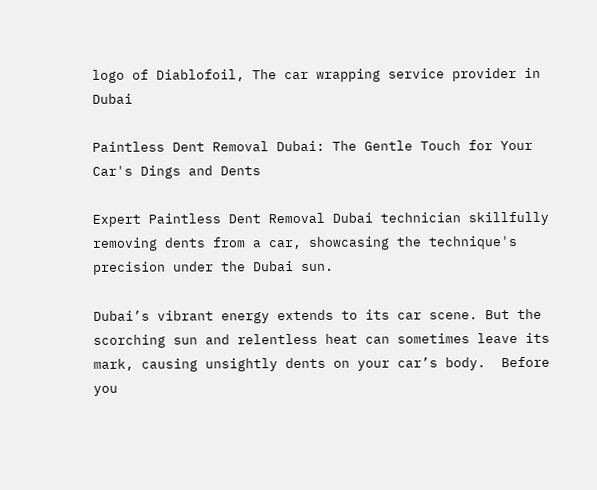logo of Diablofoil, The car wrapping service provider in Dubai

Paintless Dent Removal Dubai: The Gentle Touch for Your Car's Dings and Dents

Expert Paintless Dent Removal Dubai technician skillfully removing dents from a car, showcasing the technique's precision under the Dubai sun.

Dubai’s vibrant energy extends to its car scene. But the scorching sun and relentless heat can sometimes leave its mark, causing unsightly dents on your car’s body.  Before you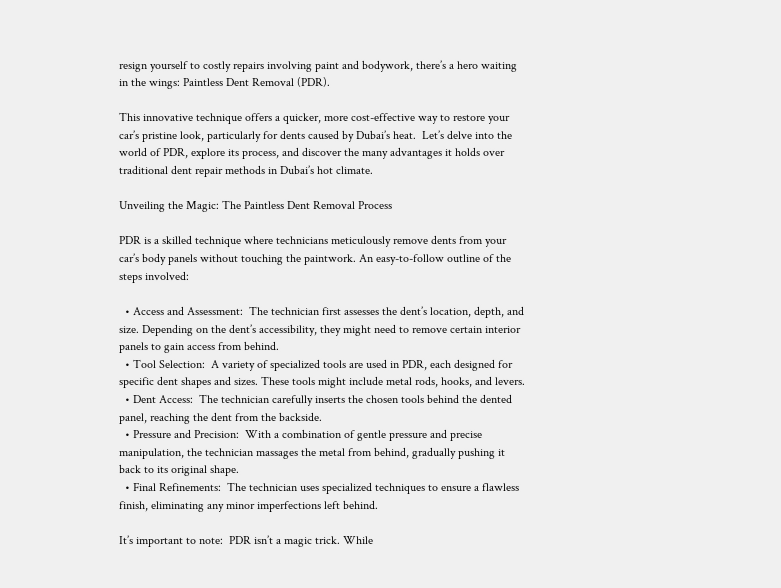resign yourself to costly repairs involving paint and bodywork, there’s a hero waiting in the wings: Paintless Dent Removal (PDR).

This innovative technique offers a quicker, more cost-effective way to restore your car’s pristine look, particularly for dents caused by Dubai’s heat.  Let’s delve into the world of PDR, explore its process, and discover the many advantages it holds over traditional dent repair methods in Dubai’s hot climate.

Unveiling the Magic: The Paintless Dent Removal Process

PDR is a skilled technique where technicians meticulously remove dents from your car’s body panels without touching the paintwork. An easy-to-follow outline of the steps involved:

  • Access and Assessment:  The technician first assesses the dent’s location, depth, and size. Depending on the dent’s accessibility, they might need to remove certain interior panels to gain access from behind.
  • Tool Selection:  A variety of specialized tools are used in PDR, each designed for specific dent shapes and sizes. These tools might include metal rods, hooks, and levers.
  • Dent Access:  The technician carefully inserts the chosen tools behind the dented panel, reaching the dent from the backside.
  • Pressure and Precision:  With a combination of gentle pressure and precise manipulation, the technician massages the metal from behind, gradually pushing it back to its original shape.
  • Final Refinements:  The technician uses specialized techniques to ensure a flawless finish, eliminating any minor imperfections left behind.

It’s important to note:  PDR isn’t a magic trick. While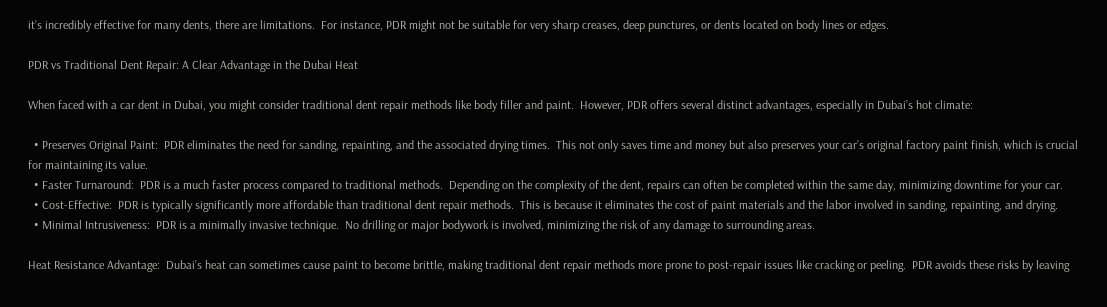it’s incredibly effective for many dents, there are limitations.  For instance, PDR might not be suitable for very sharp creases, deep punctures, or dents located on body lines or edges.

PDR vs Traditional Dent Repair: A Clear Advantage in the Dubai Heat

When faced with a car dent in Dubai, you might consider traditional dent repair methods like body filler and paint.  However, PDR offers several distinct advantages, especially in Dubai’s hot climate:

  • Preserves Original Paint:  PDR eliminates the need for sanding, repainting, and the associated drying times.  This not only saves time and money but also preserves your car’s original factory paint finish, which is crucial for maintaining its value.
  • Faster Turnaround:  PDR is a much faster process compared to traditional methods.  Depending on the complexity of the dent, repairs can often be completed within the same day, minimizing downtime for your car.
  • Cost-Effective:  PDR is typically significantly more affordable than traditional dent repair methods.  This is because it eliminates the cost of paint materials and the labor involved in sanding, repainting, and drying.
  • Minimal Intrusiveness:  PDR is a minimally invasive technique.  No drilling or major bodywork is involved, minimizing the risk of any damage to surrounding areas.

Heat Resistance Advantage:  Dubai’s heat can sometimes cause paint to become brittle, making traditional dent repair methods more prone to post-repair issues like cracking or peeling.  PDR avoids these risks by leaving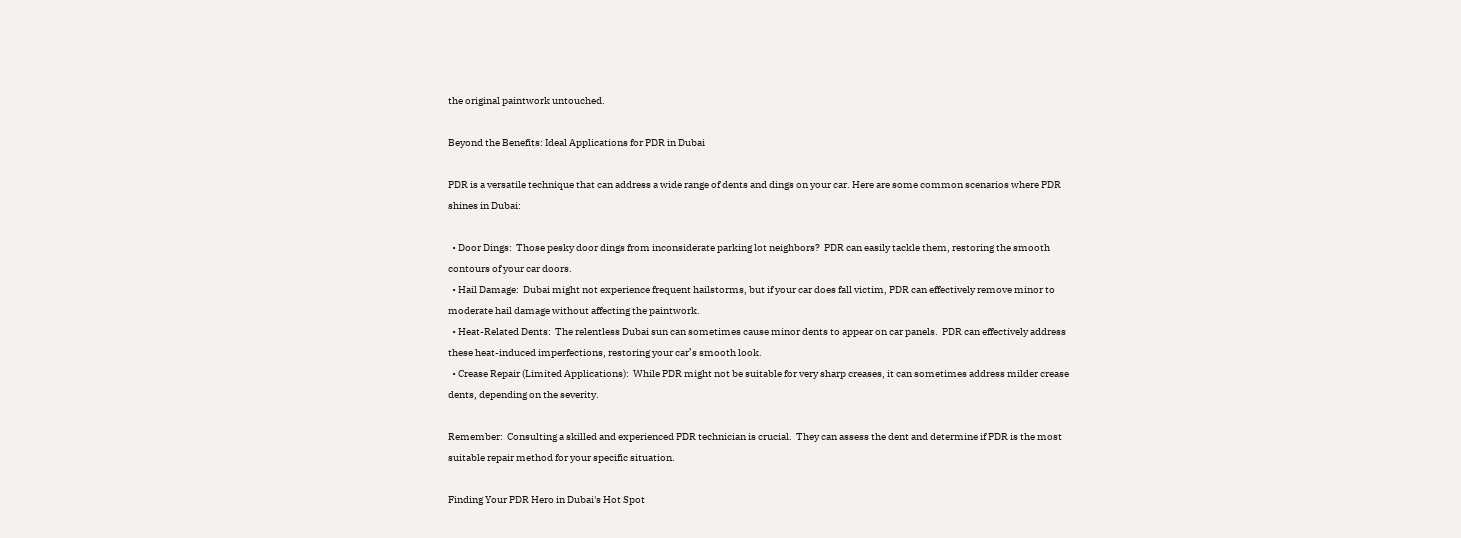the original paintwork untouched.

Beyond the Benefits: Ideal Applications for PDR in Dubai

PDR is a versatile technique that can address a wide range of dents and dings on your car. Here are some common scenarios where PDR shines in Dubai:

  • Door Dings:  Those pesky door dings from inconsiderate parking lot neighbors?  PDR can easily tackle them, restoring the smooth contours of your car doors.
  • Hail Damage:  Dubai might not experience frequent hailstorms, but if your car does fall victim, PDR can effectively remove minor to moderate hail damage without affecting the paintwork.
  • Heat-Related Dents:  The relentless Dubai sun can sometimes cause minor dents to appear on car panels.  PDR can effectively address these heat-induced imperfections, restoring your car’s smooth look.
  • Crease Repair (Limited Applications):  While PDR might not be suitable for very sharp creases, it can sometimes address milder crease dents, depending on the severity.

Remember:  Consulting a skilled and experienced PDR technician is crucial.  They can assess the dent and determine if PDR is the most suitable repair method for your specific situation.

Finding Your PDR Hero in Dubai's Hot Spot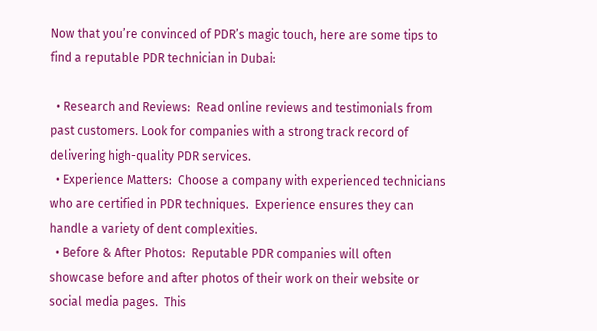Now that you’re convinced of PDR’s magic touch, here are some tips to find a reputable PDR technician in Dubai:

  • Research and Reviews:  Read online reviews and testimonials from past customers. Look for companies with a strong track record of delivering high-quality PDR services.
  • Experience Matters:  Choose a company with experienced technicians who are certified in PDR techniques.  Experience ensures they can handle a variety of dent complexities.
  • Before & After Photos:  Reputable PDR companies will often showcase before and after photos of their work on their website or social media pages.  This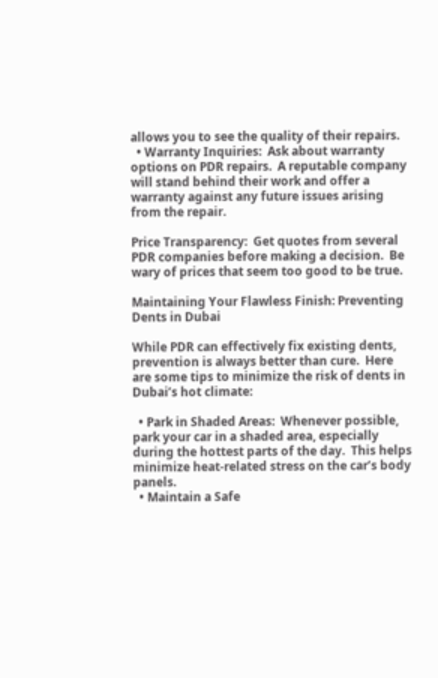allows you to see the quality of their repairs.
  • Warranty Inquiries:  Ask about warranty options on PDR repairs.  A reputable company will stand behind their work and offer a warranty against any future issues arising from the repair.

Price Transparency:  Get quotes from several PDR companies before making a decision.  Be wary of prices that seem too good to be true.

Maintaining Your Flawless Finish: Preventing Dents in Dubai

While PDR can effectively fix existing dents, prevention is always better than cure.  Here are some tips to minimize the risk of dents in Dubai’s hot climate:

  • Park in Shaded Areas:  Whenever possible, park your car in a shaded area, especially during the hottest parts of the day.  This helps minimize heat-related stress on the car’s body panels.
  • Maintain a Safe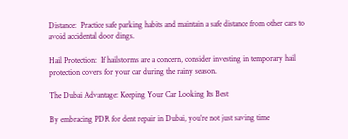Distance:  Practice safe parking habits and maintain a safe distance from other cars to avoid accidental door dings.

Hail Protection:  If hailstorms are a concern, consider investing in temporary hail protection covers for your car during the rainy season.

The Dubai Advantage: Keeping Your Car Looking Its Best

By embracing PDR for dent repair in Dubai, you’re not just saving time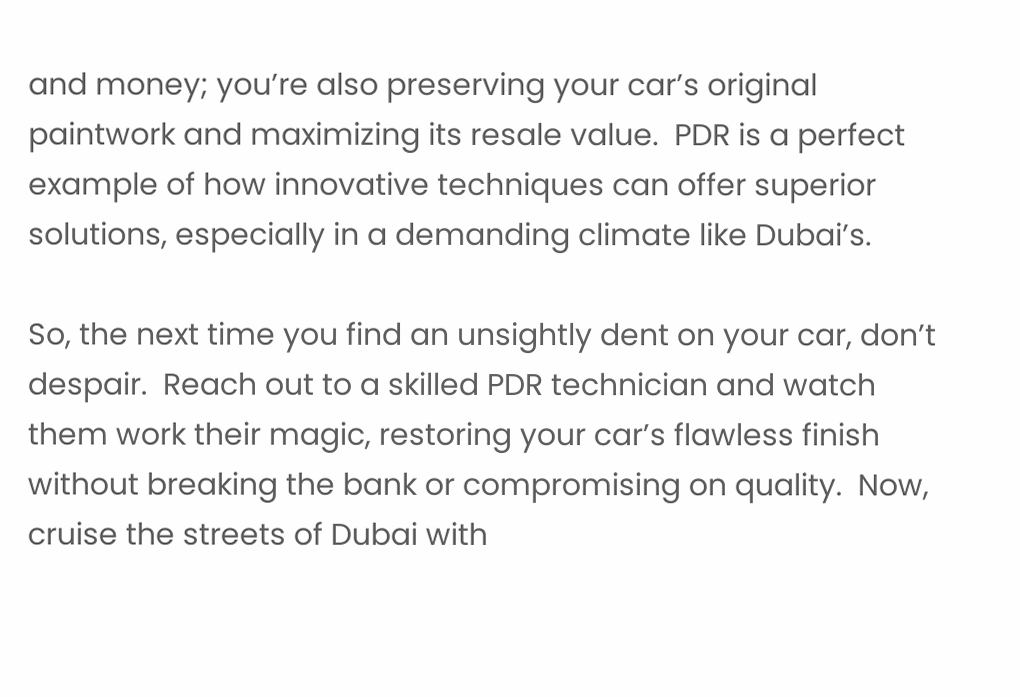and money; you’re also preserving your car’s original paintwork and maximizing its resale value.  PDR is a perfect example of how innovative techniques can offer superior solutions, especially in a demanding climate like Dubai’s.

So, the next time you find an unsightly dent on your car, don’t despair.  Reach out to a skilled PDR technician and watch them work their magic, restoring your car’s flawless finish without breaking the bank or compromising on quality.  Now, cruise the streets of Dubai with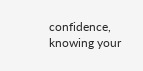confidence, knowing your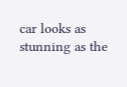car looks as stunning as the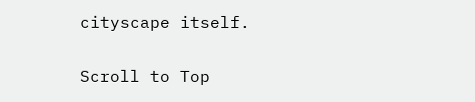cityscape itself.

Scroll to Top